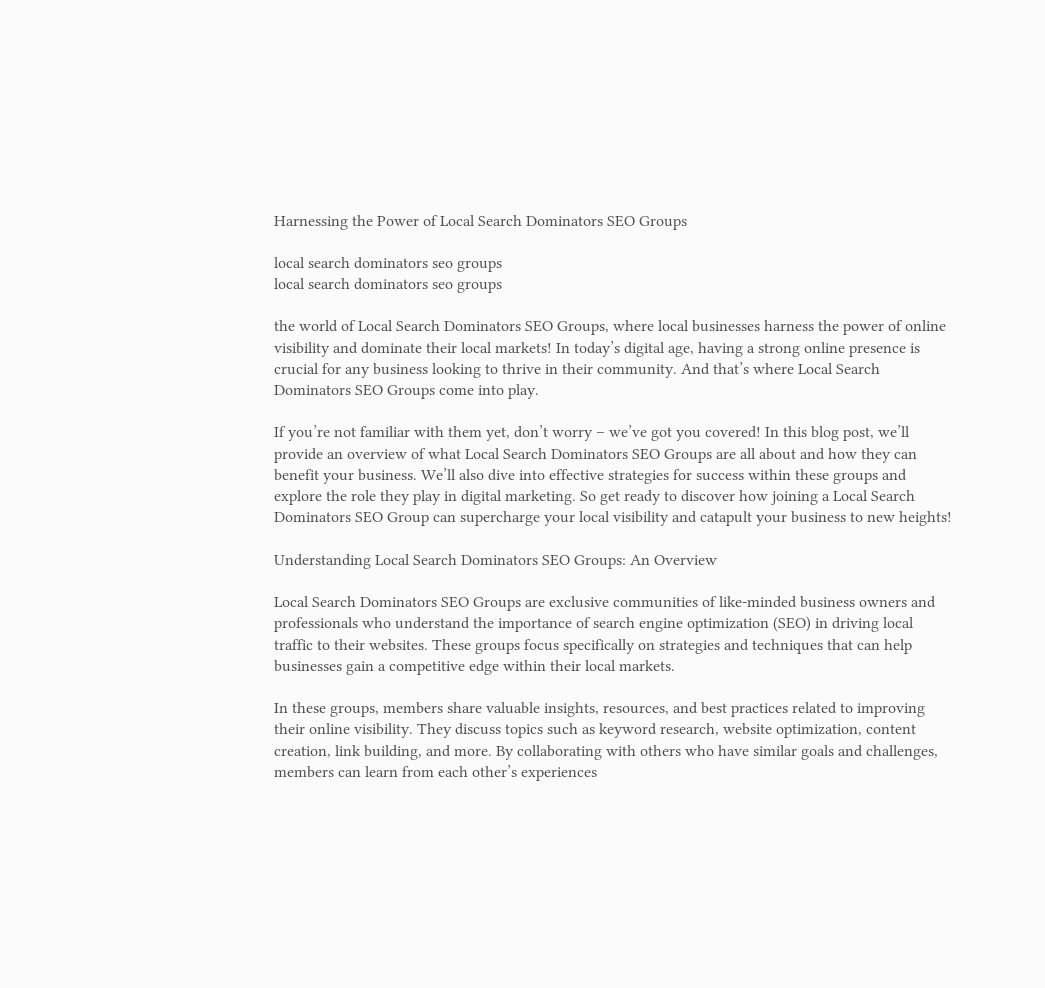Harnessing the Power of Local Search Dominators SEO Groups

local search dominators seo groups
local search dominators seo groups

the world of Local Search Dominators SEO Groups, where local businesses harness the power of online visibility and dominate their local markets! In today’s digital age, having a strong online presence is crucial for any business looking to thrive in their community. And that’s where Local Search Dominators SEO Groups come into play.

If you’re not familiar with them yet, don’t worry – we’ve got you covered! In this blog post, we’ll provide an overview of what Local Search Dominators SEO Groups are all about and how they can benefit your business. We’ll also dive into effective strategies for success within these groups and explore the role they play in digital marketing. So get ready to discover how joining a Local Search Dominators SEO Group can supercharge your local visibility and catapult your business to new heights!

Understanding Local Search Dominators SEO Groups: An Overview

Local Search Dominators SEO Groups are exclusive communities of like-minded business owners and professionals who understand the importance of search engine optimization (SEO) in driving local traffic to their websites. These groups focus specifically on strategies and techniques that can help businesses gain a competitive edge within their local markets.

In these groups, members share valuable insights, resources, and best practices related to improving their online visibility. They discuss topics such as keyword research, website optimization, content creation, link building, and more. By collaborating with others who have similar goals and challenges, members can learn from each other’s experiences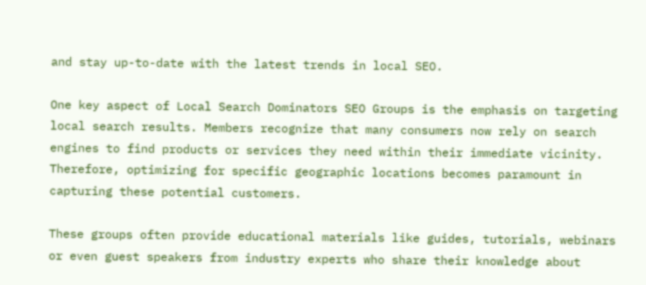and stay up-to-date with the latest trends in local SEO.

One key aspect of Local Search Dominators SEO Groups is the emphasis on targeting local search results. Members recognize that many consumers now rely on search engines to find products or services they need within their immediate vicinity. Therefore, optimizing for specific geographic locations becomes paramount in capturing these potential customers.

These groups often provide educational materials like guides, tutorials, webinars or even guest speakers from industry experts who share their knowledge about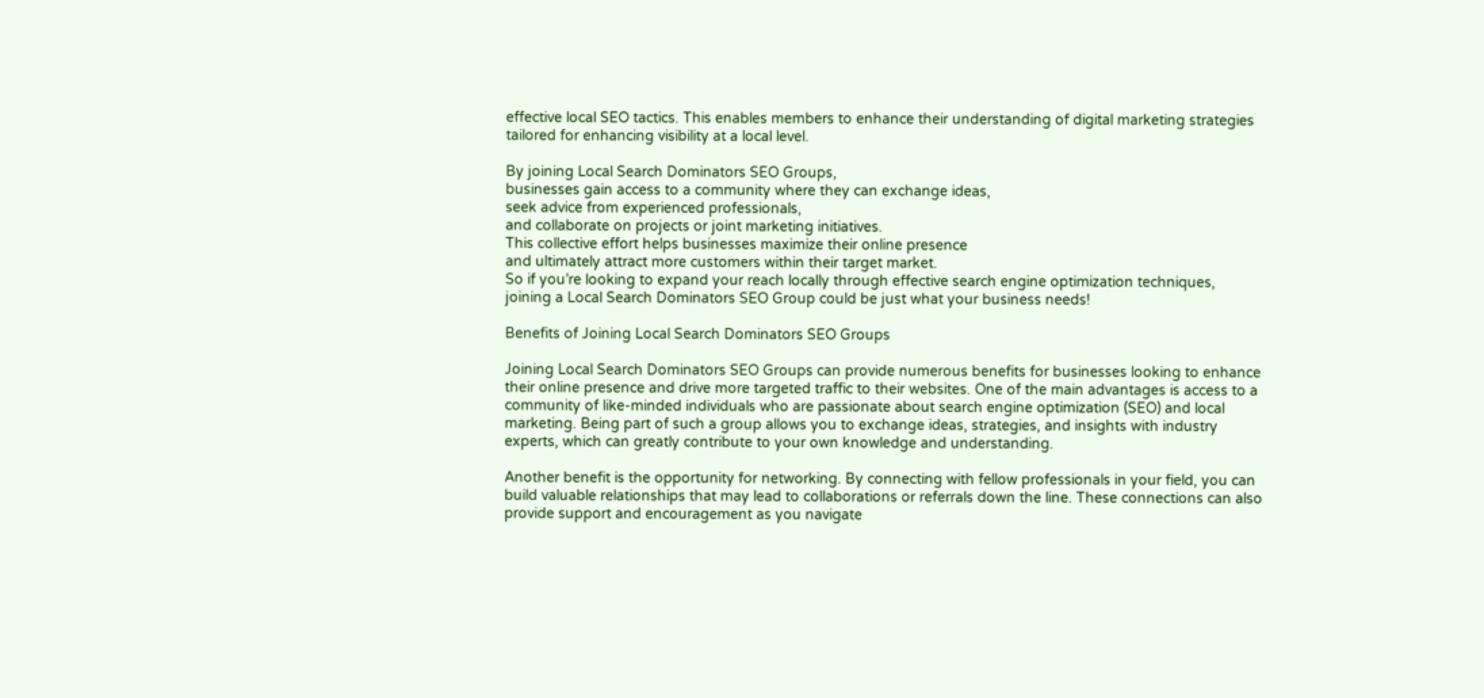effective local SEO tactics. This enables members to enhance their understanding of digital marketing strategies tailored for enhancing visibility at a local level.

By joining Local Search Dominators SEO Groups,
businesses gain access to a community where they can exchange ideas,
seek advice from experienced professionals,
and collaborate on projects or joint marketing initiatives.
This collective effort helps businesses maximize their online presence
and ultimately attract more customers within their target market.
So if you’re looking to expand your reach locally through effective search engine optimization techniques,
joining a Local Search Dominators SEO Group could be just what your business needs!

Benefits of Joining Local Search Dominators SEO Groups

Joining Local Search Dominators SEO Groups can provide numerous benefits for businesses looking to enhance their online presence and drive more targeted traffic to their websites. One of the main advantages is access to a community of like-minded individuals who are passionate about search engine optimization (SEO) and local marketing. Being part of such a group allows you to exchange ideas, strategies, and insights with industry experts, which can greatly contribute to your own knowledge and understanding.

Another benefit is the opportunity for networking. By connecting with fellow professionals in your field, you can build valuable relationships that may lead to collaborations or referrals down the line. These connections can also provide support and encouragement as you navigate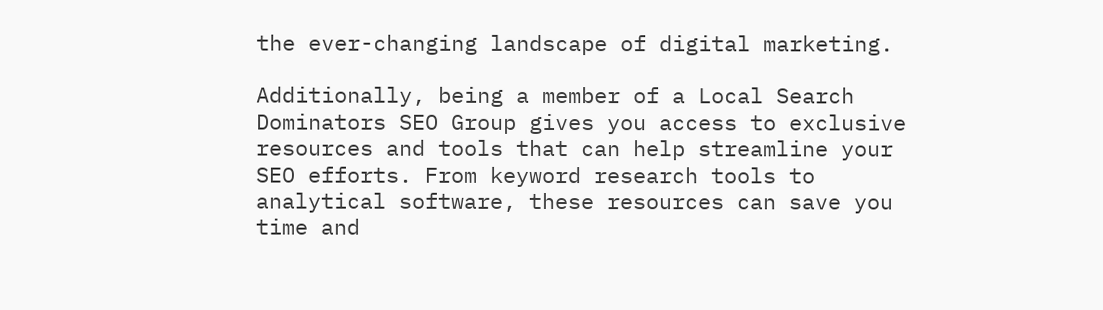the ever-changing landscape of digital marketing.

Additionally, being a member of a Local Search Dominators SEO Group gives you access to exclusive resources and tools that can help streamline your SEO efforts. From keyword research tools to analytical software, these resources can save you time and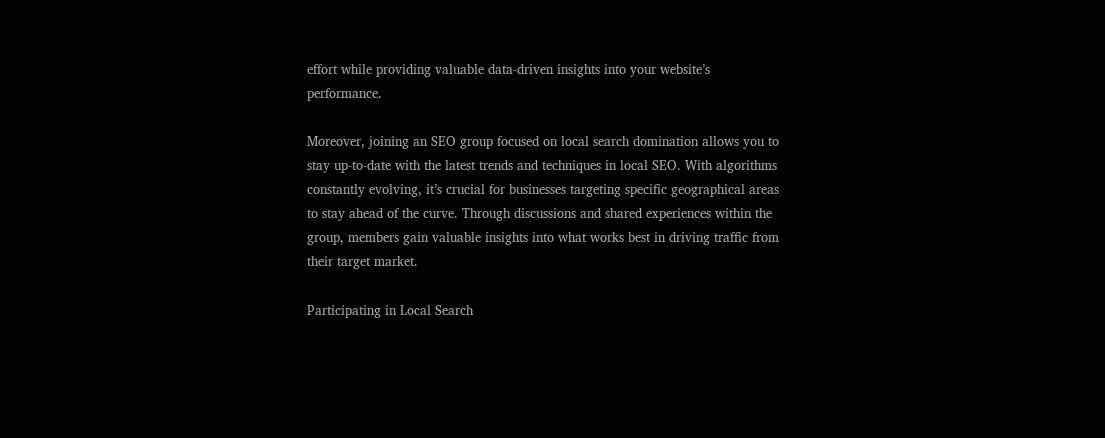effort while providing valuable data-driven insights into your website’s performance.

Moreover, joining an SEO group focused on local search domination allows you to stay up-to-date with the latest trends and techniques in local SEO. With algorithms constantly evolving, it’s crucial for businesses targeting specific geographical areas to stay ahead of the curve. Through discussions and shared experiences within the group, members gain valuable insights into what works best in driving traffic from their target market.

Participating in Local Search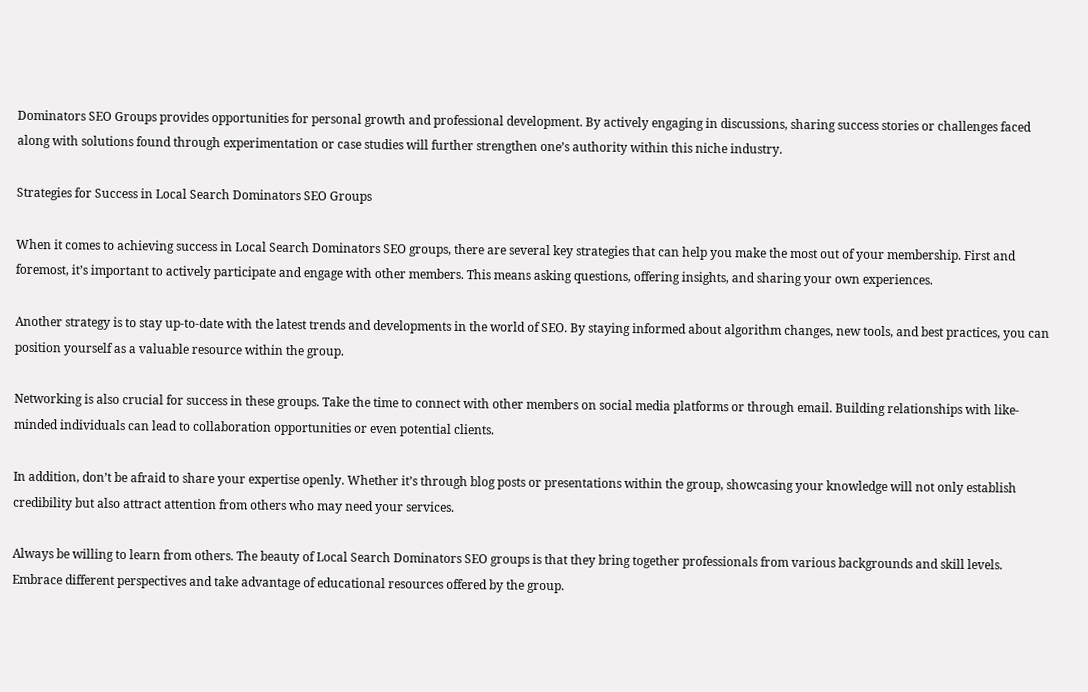Dominators SEO Groups provides opportunities for personal growth and professional development. By actively engaging in discussions, sharing success stories or challenges faced along with solutions found through experimentation or case studies will further strengthen one’s authority within this niche industry.

Strategies for Success in Local Search Dominators SEO Groups

When it comes to achieving success in Local Search Dominators SEO groups, there are several key strategies that can help you make the most out of your membership. First and foremost, it’s important to actively participate and engage with other members. This means asking questions, offering insights, and sharing your own experiences.

Another strategy is to stay up-to-date with the latest trends and developments in the world of SEO. By staying informed about algorithm changes, new tools, and best practices, you can position yourself as a valuable resource within the group.

Networking is also crucial for success in these groups. Take the time to connect with other members on social media platforms or through email. Building relationships with like-minded individuals can lead to collaboration opportunities or even potential clients.

In addition, don’t be afraid to share your expertise openly. Whether it’s through blog posts or presentations within the group, showcasing your knowledge will not only establish credibility but also attract attention from others who may need your services.

Always be willing to learn from others. The beauty of Local Search Dominators SEO groups is that they bring together professionals from various backgrounds and skill levels. Embrace different perspectives and take advantage of educational resources offered by the group.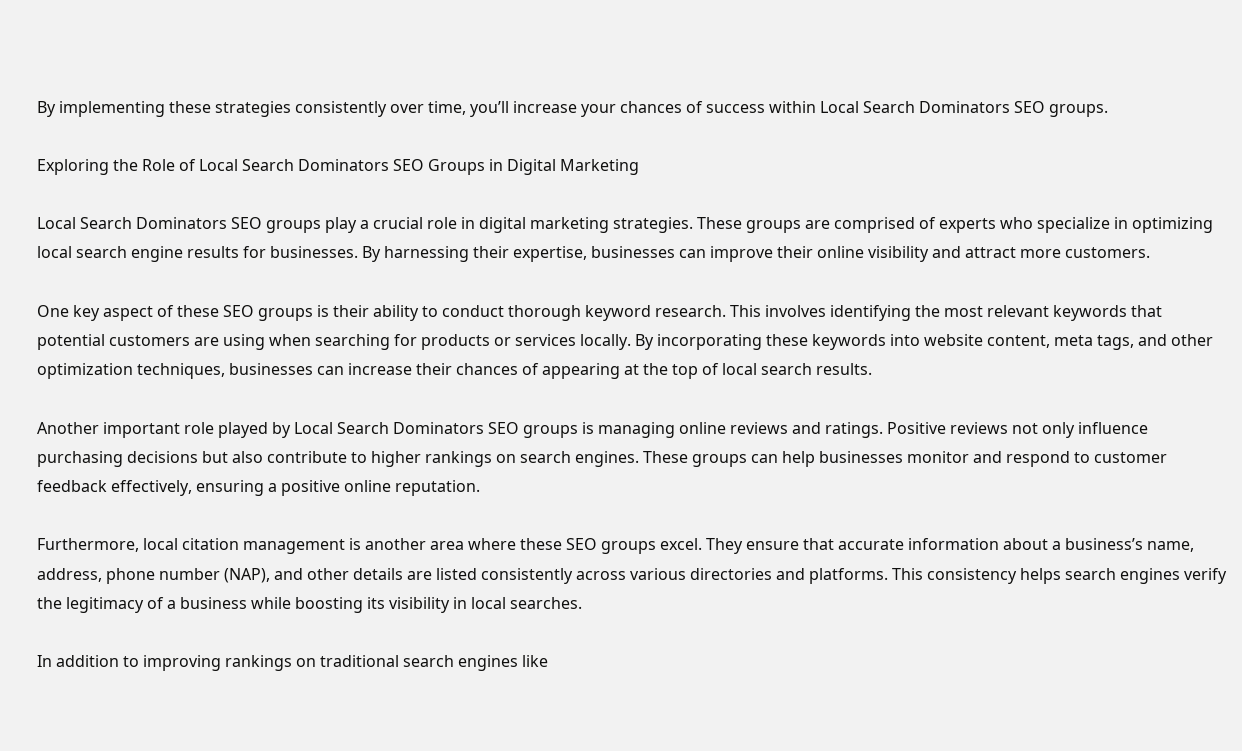By implementing these strategies consistently over time, you’ll increase your chances of success within Local Search Dominators SEO groups.

Exploring the Role of Local Search Dominators SEO Groups in Digital Marketing

Local Search Dominators SEO groups play a crucial role in digital marketing strategies. These groups are comprised of experts who specialize in optimizing local search engine results for businesses. By harnessing their expertise, businesses can improve their online visibility and attract more customers.

One key aspect of these SEO groups is their ability to conduct thorough keyword research. This involves identifying the most relevant keywords that potential customers are using when searching for products or services locally. By incorporating these keywords into website content, meta tags, and other optimization techniques, businesses can increase their chances of appearing at the top of local search results.

Another important role played by Local Search Dominators SEO groups is managing online reviews and ratings. Positive reviews not only influence purchasing decisions but also contribute to higher rankings on search engines. These groups can help businesses monitor and respond to customer feedback effectively, ensuring a positive online reputation.

Furthermore, local citation management is another area where these SEO groups excel. They ensure that accurate information about a business’s name, address, phone number (NAP), and other details are listed consistently across various directories and platforms. This consistency helps search engines verify the legitimacy of a business while boosting its visibility in local searches.

In addition to improving rankings on traditional search engines like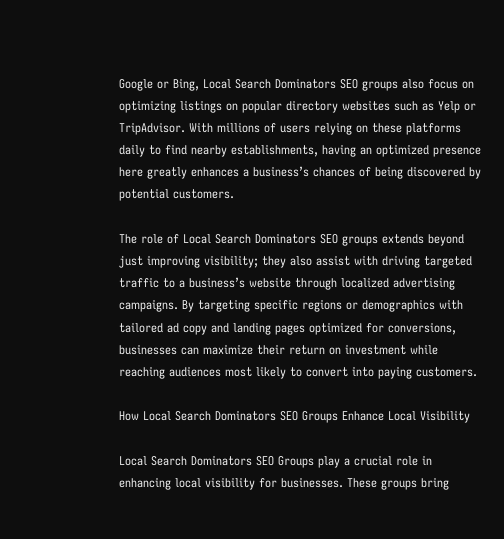Google or Bing, Local Search Dominators SEO groups also focus on optimizing listings on popular directory websites such as Yelp or TripAdvisor. With millions of users relying on these platforms daily to find nearby establishments, having an optimized presence here greatly enhances a business’s chances of being discovered by potential customers.

The role of Local Search Dominators SEO groups extends beyond just improving visibility; they also assist with driving targeted traffic to a business’s website through localized advertising campaigns. By targeting specific regions or demographics with tailored ad copy and landing pages optimized for conversions, businesses can maximize their return on investment while reaching audiences most likely to convert into paying customers.

How Local Search Dominators SEO Groups Enhance Local Visibility

Local Search Dominators SEO Groups play a crucial role in enhancing local visibility for businesses. These groups bring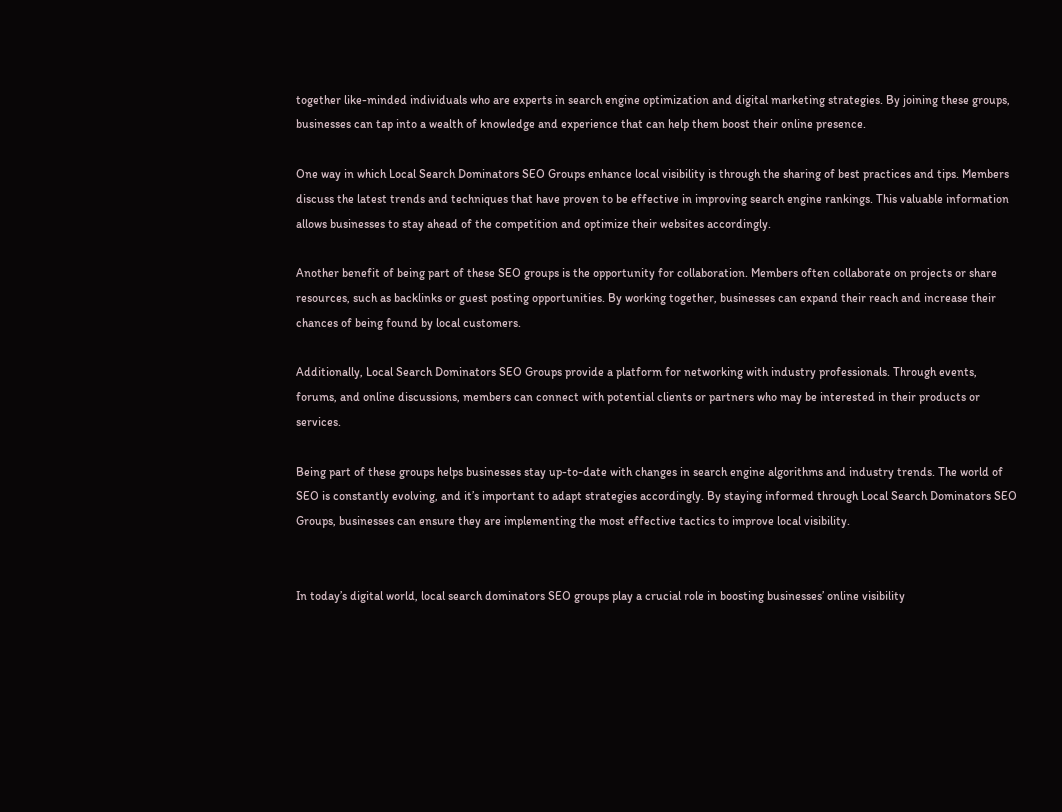together like-minded individuals who are experts in search engine optimization and digital marketing strategies. By joining these groups, businesses can tap into a wealth of knowledge and experience that can help them boost their online presence.

One way in which Local Search Dominators SEO Groups enhance local visibility is through the sharing of best practices and tips. Members discuss the latest trends and techniques that have proven to be effective in improving search engine rankings. This valuable information allows businesses to stay ahead of the competition and optimize their websites accordingly.

Another benefit of being part of these SEO groups is the opportunity for collaboration. Members often collaborate on projects or share resources, such as backlinks or guest posting opportunities. By working together, businesses can expand their reach and increase their chances of being found by local customers.

Additionally, Local Search Dominators SEO Groups provide a platform for networking with industry professionals. Through events, forums, and online discussions, members can connect with potential clients or partners who may be interested in their products or services.

Being part of these groups helps businesses stay up-to-date with changes in search engine algorithms and industry trends. The world of SEO is constantly evolving, and it’s important to adapt strategies accordingly. By staying informed through Local Search Dominators SEO Groups, businesses can ensure they are implementing the most effective tactics to improve local visibility.


In today’s digital world, local search dominators SEO groups play a crucial role in boosting businesses’ online visibility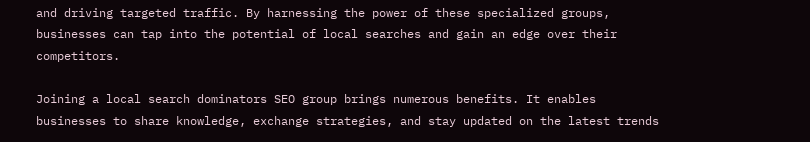and driving targeted traffic. By harnessing the power of these specialized groups, businesses can tap into the potential of local searches and gain an edge over their competitors.

Joining a local search dominators SEO group brings numerous benefits. It enables businesses to share knowledge, exchange strategies, and stay updated on the latest trends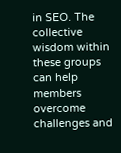in SEO. The collective wisdom within these groups can help members overcome challenges and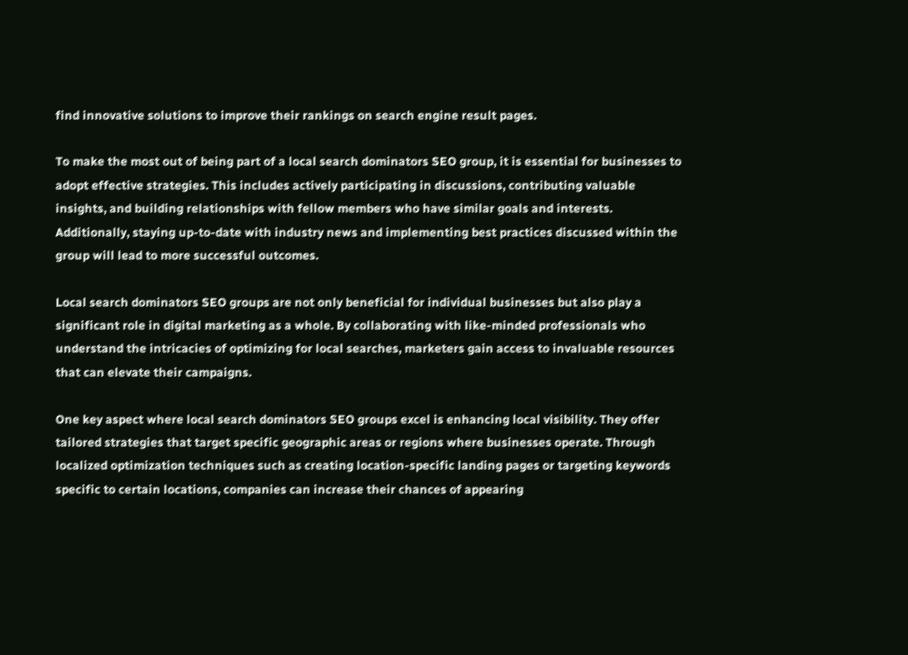find innovative solutions to improve their rankings on search engine result pages.

To make the most out of being part of a local search dominators SEO group, it is essential for businesses to adopt effective strategies. This includes actively participating in discussions, contributing valuable insights, and building relationships with fellow members who have similar goals and interests. Additionally, staying up-to-date with industry news and implementing best practices discussed within the group will lead to more successful outcomes.

Local search dominators SEO groups are not only beneficial for individual businesses but also play a significant role in digital marketing as a whole. By collaborating with like-minded professionals who understand the intricacies of optimizing for local searches, marketers gain access to invaluable resources that can elevate their campaigns.

One key aspect where local search dominators SEO groups excel is enhancing local visibility. They offer tailored strategies that target specific geographic areas or regions where businesses operate. Through localized optimization techniques such as creating location-specific landing pages or targeting keywords specific to certain locations, companies can increase their chances of appearing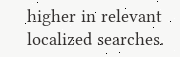higher in relevant localized searches.